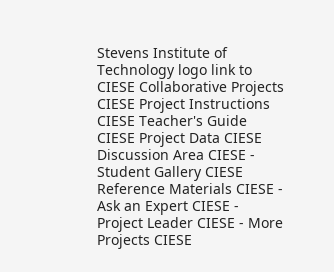Stevens Institute of Technology logo link to CIESE Collaborative Projects CIESE Project Instructions CIESE Teacher's Guide CIESE Project Data CIESE Discussion Area CIESE - Student Gallery CIESE Reference Materials CIESE - Ask an Expert CIESE - Project Leader CIESE - More Projects CIESE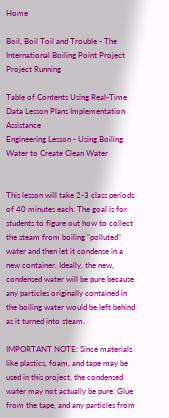Home

Boil, Boil Toil and Trouble - The International Boiling Point Project
Project Running

Table of Contents Using Real-Time Data Lesson Plans Implementation Assistance
Engineering Lesson - Using Boiling Water to Create Clean Water


This lesson will take 2-3 class periods of 40 minutes each. The goal is for students to figure out how to collect the steam from boiling "polluted" water and then let it condense in a new container. Ideally, the new, condensed water will be pure because any particles originally contained in the boiling water would be left behind as it turned into steam.

IMPORTANT NOTE: Since materials like plastics, foam, and tape may be used in this project, the condensed water may not actually be pure. Glue from the tape, and any particles from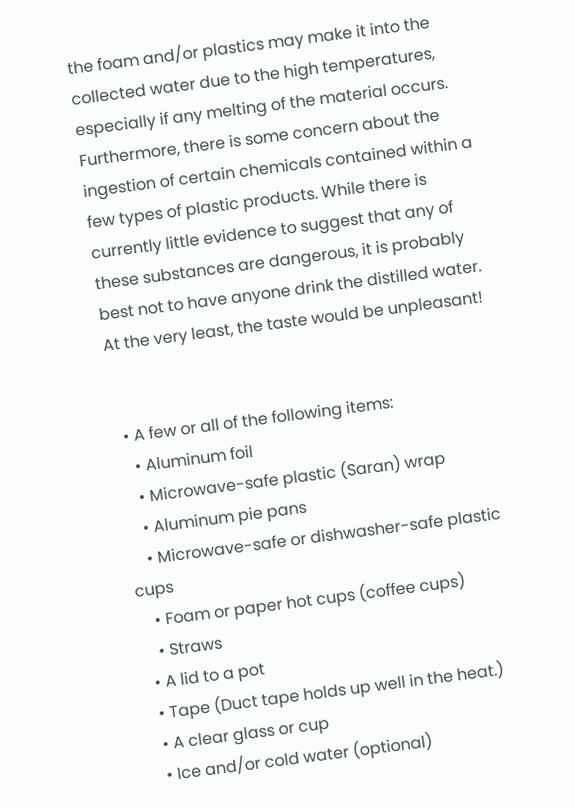the foam and/or plastics may make it into the collected water due to the high temperatures, especially if any melting of the material occurs. Furthermore, there is some concern about the ingestion of certain chemicals contained within a few types of plastic products. While there is currently little evidence to suggest that any of these substances are dangerous, it is probably best not to have anyone drink the distilled water. At the very least, the taste would be unpleasant!


  • A few or all of the following items:
    • Aluminum foil
    • Microwave-safe plastic (Saran) wrap
    • Aluminum pie pans
    • Microwave-safe or dishwasher-safe plastic cups
    • Foam or paper hot cups (coffee cups)
    • Straws
  • A lid to a pot
  • Tape (Duct tape holds up well in the heat.)
  • A clear glass or cup
  • Ice and/or cold water (optional)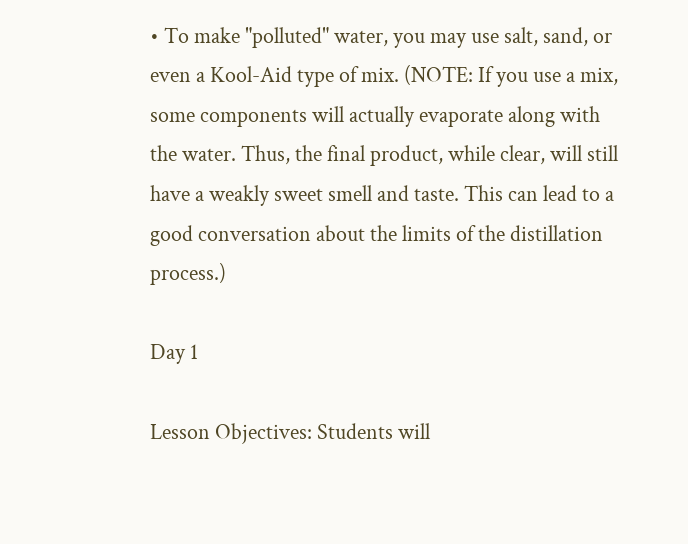• To make "polluted" water, you may use salt, sand, or even a Kool-Aid type of mix. (NOTE: If you use a mix, some components will actually evaporate along with the water. Thus, the final product, while clear, will still have a weakly sweet smell and taste. This can lead to a good conversation about the limits of the distillation process.)

Day 1

Lesson Objectives: Students will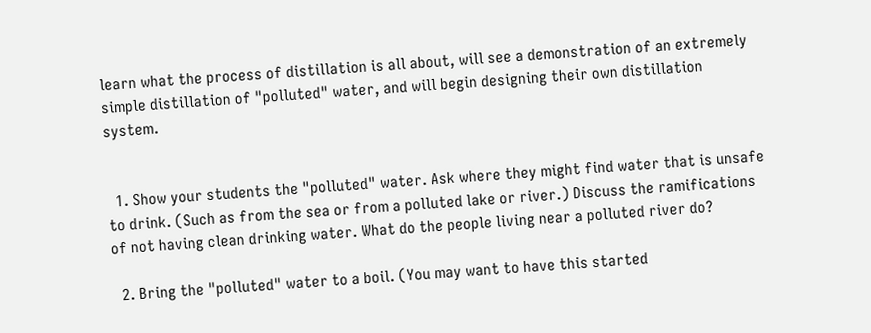learn what the process of distillation is all about, will see a demonstration of an extremely simple distillation of "polluted" water, and will begin designing their own distillation system.


  1. Show your students the "polluted" water. Ask where they might find water that is unsafe to drink. (Such as from the sea or from a polluted lake or river.) Discuss the ramifications of not having clean drinking water. What do the people living near a polluted river do?

  2. Bring the "polluted" water to a boil. (You may want to have this started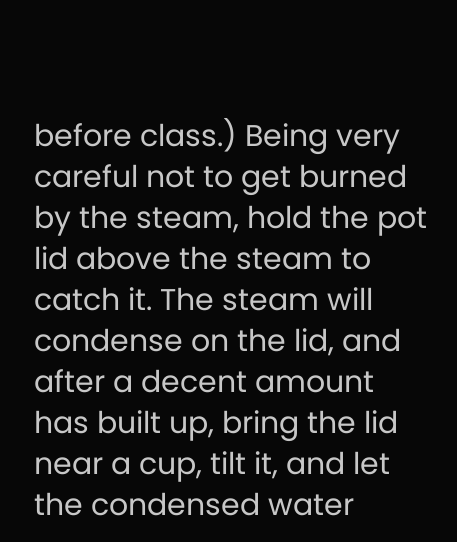before class.) Being very careful not to get burned by the steam, hold the pot lid above the steam to catch it. The steam will condense on the lid, and after a decent amount has built up, bring the lid near a cup, tilt it, and let the condensed water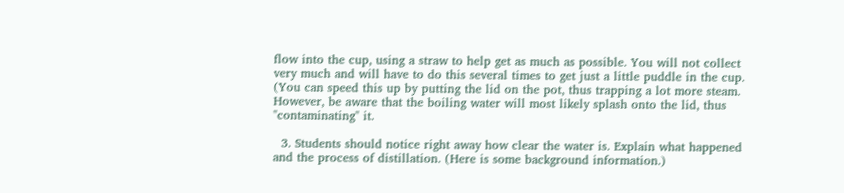flow into the cup, using a straw to help get as much as possible. You will not collect very much and will have to do this several times to get just a little puddle in the cup. (You can speed this up by putting the lid on the pot, thus trapping a lot more steam. However, be aware that the boiling water will most likely splash onto the lid, thus "contaminating" it.

  3. Students should notice right away how clear the water is. Explain what happened and the process of distillation. (Here is some background information.)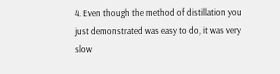4. Even though the method of distillation you just demonstrated was easy to do, it was very slow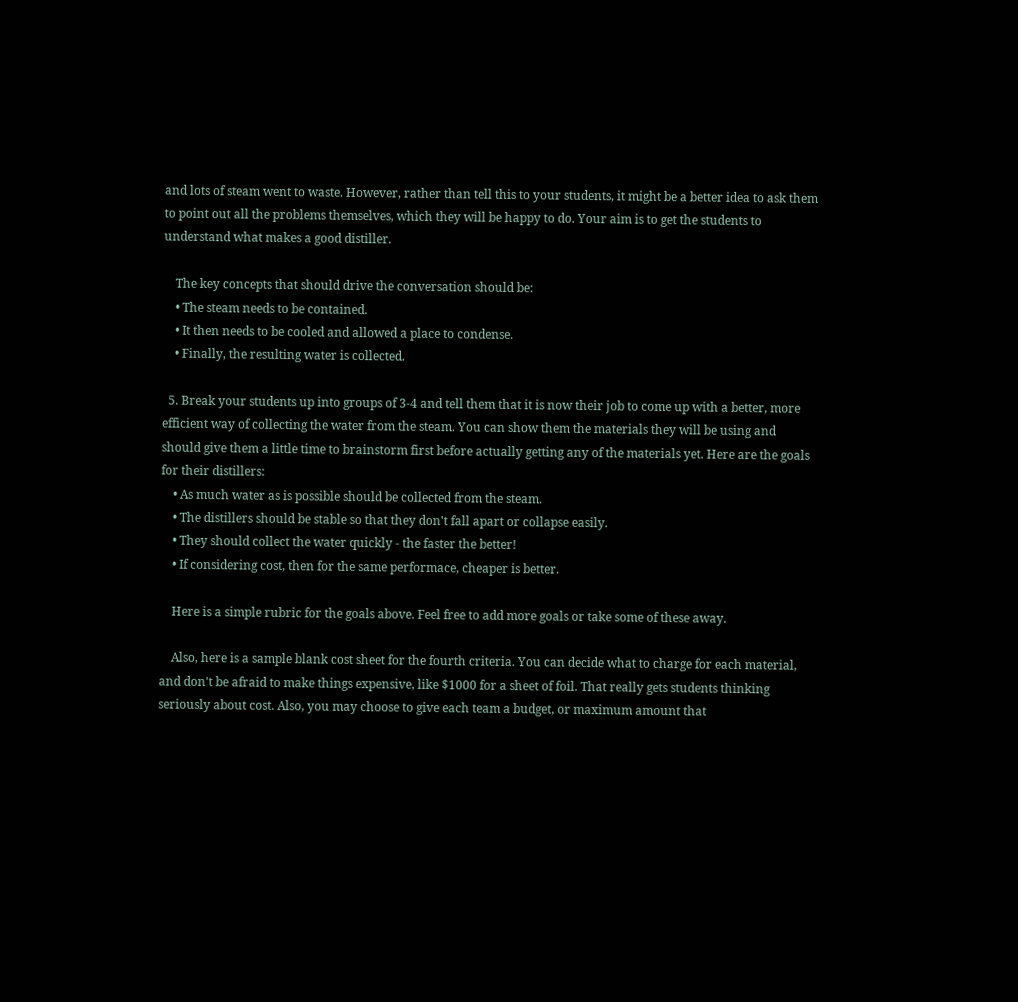and lots of steam went to waste. However, rather than tell this to your students, it might be a better idea to ask them to point out all the problems themselves, which they will be happy to do. Your aim is to get the students to understand what makes a good distiller.

    The key concepts that should drive the conversation should be:
    • The steam needs to be contained.
    • It then needs to be cooled and allowed a place to condense.
    • Finally, the resulting water is collected.

  5. Break your students up into groups of 3-4 and tell them that it is now their job to come up with a better, more efficient way of collecting the water from the steam. You can show them the materials they will be using and should give them a little time to brainstorm first before actually getting any of the materials yet. Here are the goals for their distillers:
    • As much water as is possible should be collected from the steam.
    • The distillers should be stable so that they don't fall apart or collapse easily.
    • They should collect the water quickly - the faster the better!
    • If considering cost, then for the same performace, cheaper is better.

    Here is a simple rubric for the goals above. Feel free to add more goals or take some of these away.

    Also, here is a sample blank cost sheet for the fourth criteria. You can decide what to charge for each material, and don't be afraid to make things expensive, like $1000 for a sheet of foil. That really gets students thinking seriously about cost. Also, you may choose to give each team a budget, or maximum amount that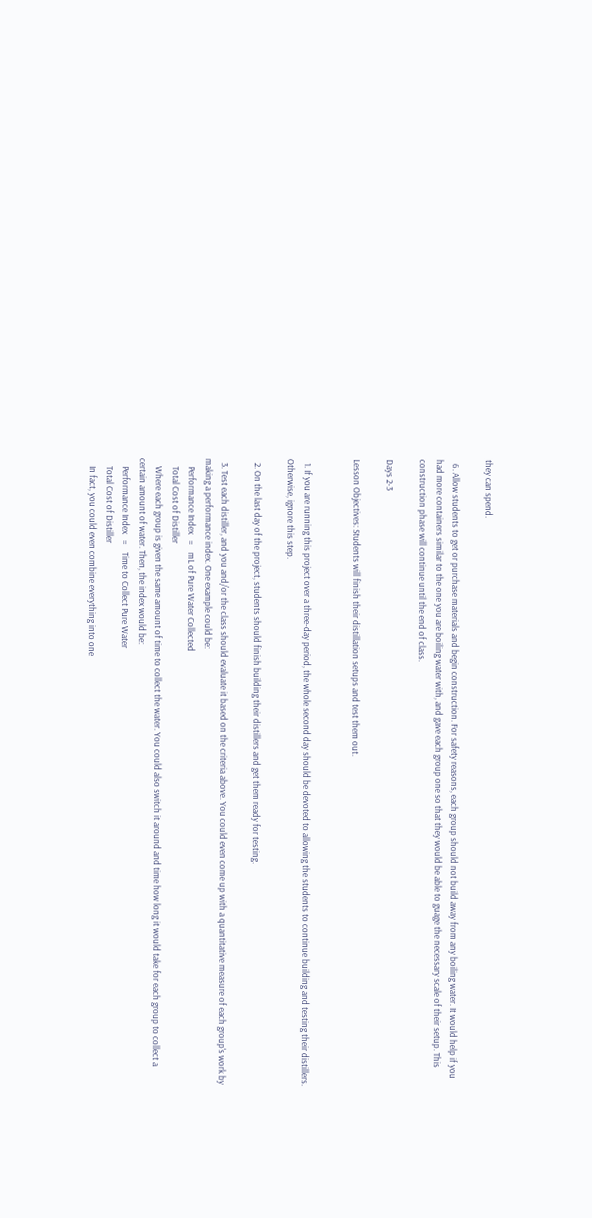they can spend.

  6. Allow students to get or purchase materials and begin construction. For safety reasons, each group should not build away from any boiling water. It would help if you had more containers similar to the one you are boiling water with, and gave each group one so that they would be able to guage the necessary scale of their setup. This construction phase will continue until the end of class.

Days 2-3

Lesson Objectives: Students will finish their distillation setups and test them out.


  1. If you are running this project over a three-day period, the whole second day should be devoted to allowing the students to continue building and testing their distillers. Otherwise, ignore this step.

  2. On the last day of the project, students should finish building their distillers and get them ready for testing.

  3. Test each distiller, and you and/or the class should evaluate it based on the criteria above. You could even come up with a quantitative measure of each group's work by making a performance index. One example could be:
    Performance Index   =    mL of Pure Water Collected
    Total Cost of Distiller
    Where each group is given the same amount of time to collect the water. You could also switch it around and time how long it would take for each group to collect a certain amount of water. Then, the index would be:
    Performance Index   =    Time to Collect Pure Water
    Total Cost of Distiller
    In fact, you could even combine everything into one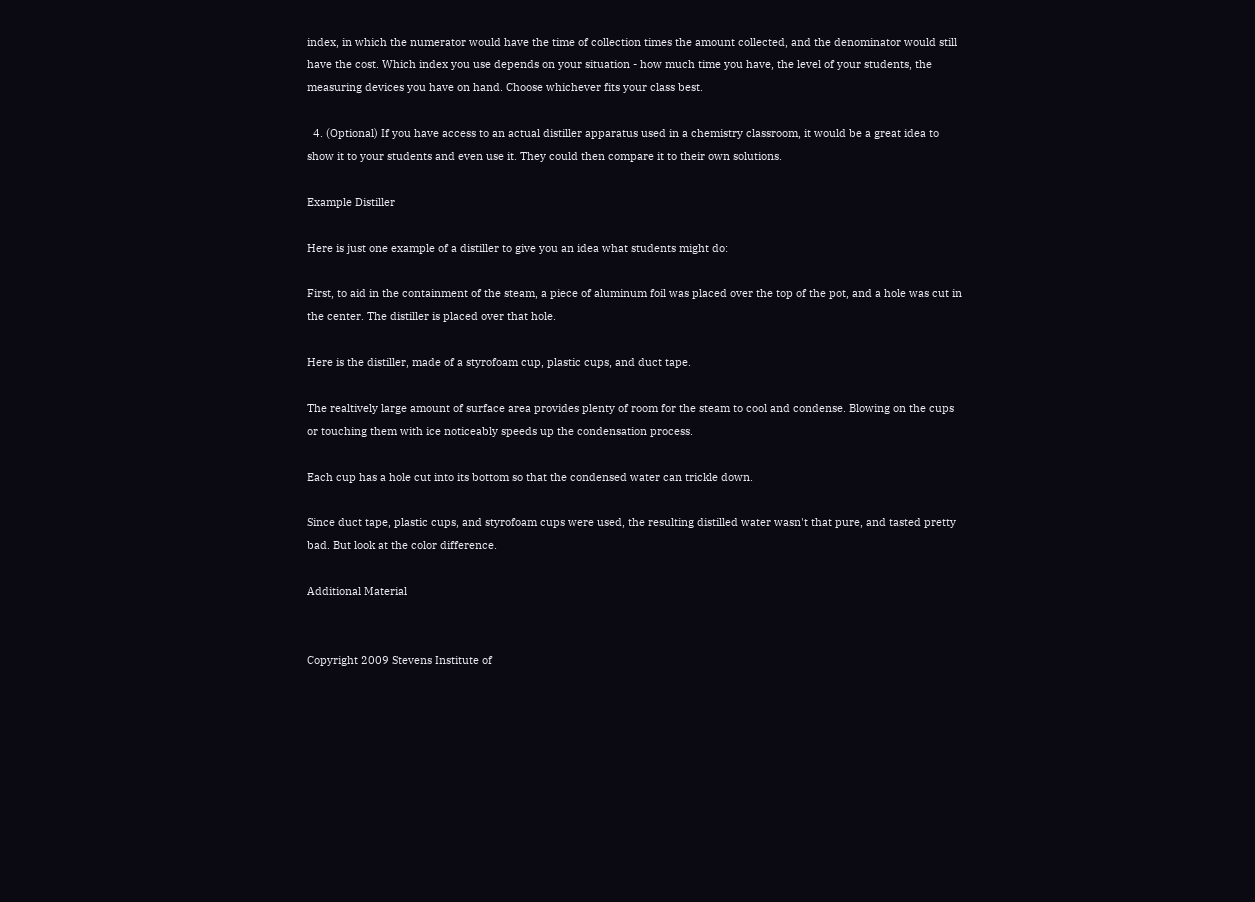index, in which the numerator would have the time of collection times the amount collected, and the denominator would still have the cost. Which index you use depends on your situation - how much time you have, the level of your students, the measuring devices you have on hand. Choose whichever fits your class best.

  4. (Optional) If you have access to an actual distiller apparatus used in a chemistry classroom, it would be a great idea to show it to your students and even use it. They could then compare it to their own solutions.

Example Distiller

Here is just one example of a distiller to give you an idea what students might do:

First, to aid in the containment of the steam, a piece of aluminum foil was placed over the top of the pot, and a hole was cut in the center. The distiller is placed over that hole.

Here is the distiller, made of a styrofoam cup, plastic cups, and duct tape.

The realtively large amount of surface area provides plenty of room for the steam to cool and condense. Blowing on the cups or touching them with ice noticeably speeds up the condensation process.

Each cup has a hole cut into its bottom so that the condensed water can trickle down.

Since duct tape, plastic cups, and styrofoam cups were used, the resulting distilled water wasn't that pure, and tasted pretty bad. But look at the color difference.

Additional Material


Copyright 2009 Stevens Institute of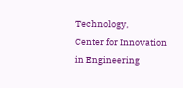Technology,
Center for Innovation in Engineering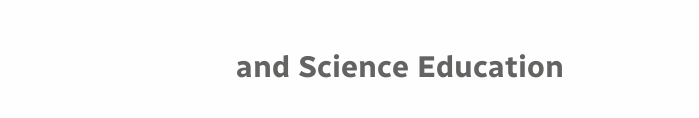and Science Education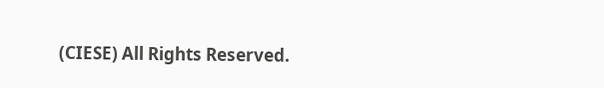(CIESE) All Rights Reserved.